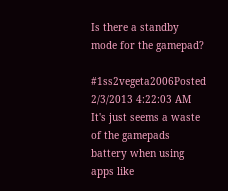Is there a standby mode for the gamepad?

#1ss2vegeta2006Posted 2/3/2013 4:22:03 AM
It's just seems a waste of the gamepads battery when using apps like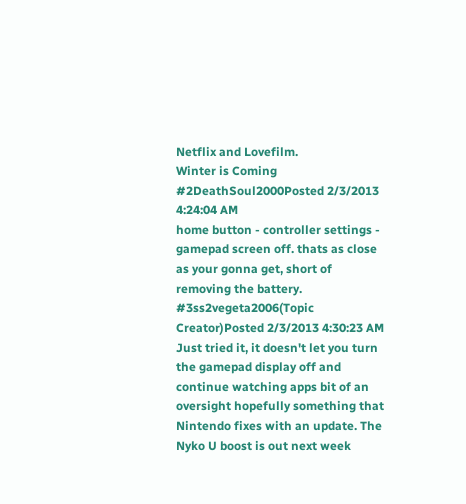Netflix and Lovefilm.
Winter is Coming
#2DeathSoul2000Posted 2/3/2013 4:24:04 AM
home button - controller settings - gamepad screen off. thats as close as your gonna get, short of removing the battery.
#3ss2vegeta2006(Topic Creator)Posted 2/3/2013 4:30:23 AM
Just tried it, it doesn't let you turn the gamepad display off and continue watching apps bit of an oversight hopefully something that Nintendo fixes with an update. The Nyko U boost is out next week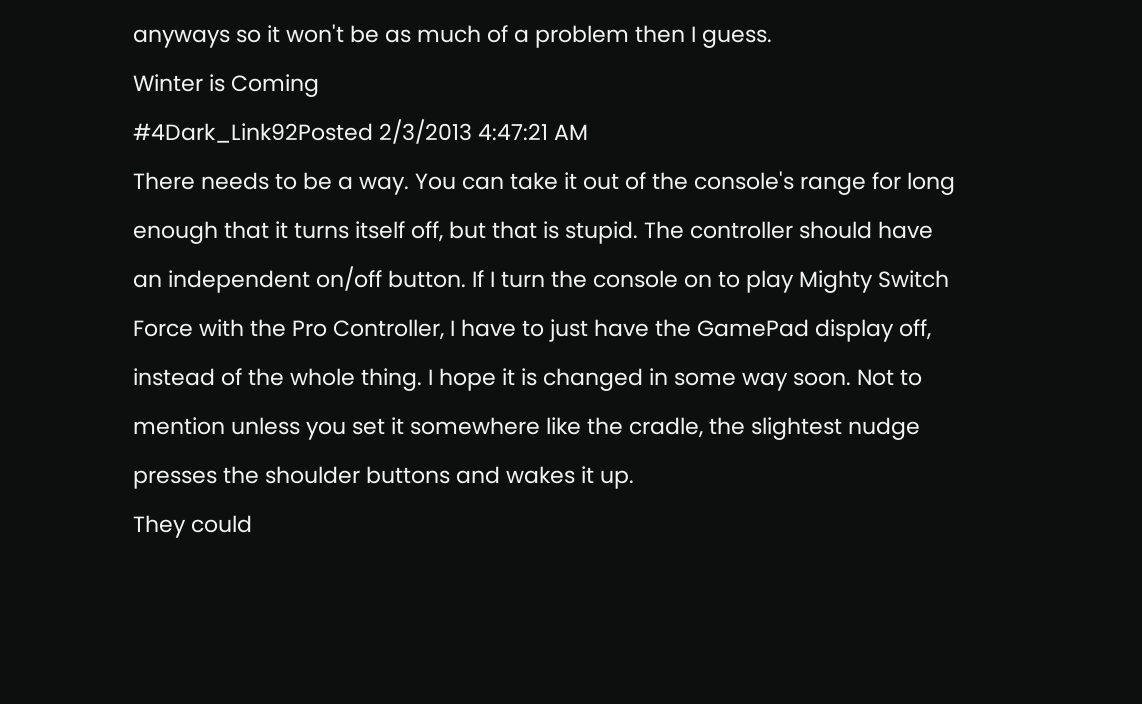anyways so it won't be as much of a problem then I guess.
Winter is Coming
#4Dark_Link92Posted 2/3/2013 4:47:21 AM
There needs to be a way. You can take it out of the console's range for long enough that it turns itself off, but that is stupid. The controller should have an independent on/off button. If I turn the console on to play Mighty Switch Force with the Pro Controller, I have to just have the GamePad display off, instead of the whole thing. I hope it is changed in some way soon. Not to mention unless you set it somewhere like the cradle, the slightest nudge presses the shoulder buttons and wakes it up.
They could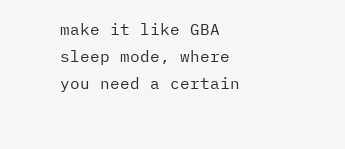make it like GBA sleep mode, where you need a certain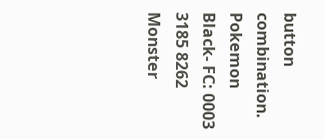button combination.
Pokemon Black- FC: 0003 3185 8262
Monster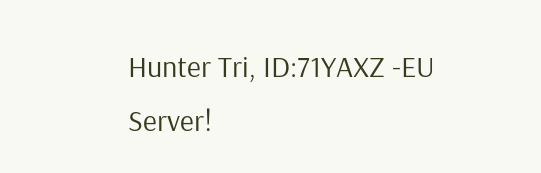Hunter Tri, ID:71YAXZ -EU Server!